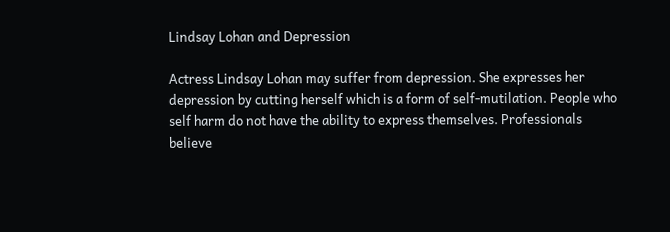Lindsay Lohan and Depression

Actress Lindsay Lohan may suffer from depression. She expresses her depression by cutting herself which is a form of self-mutilation. People who self harm do not have the ability to express themselves. Professionals believe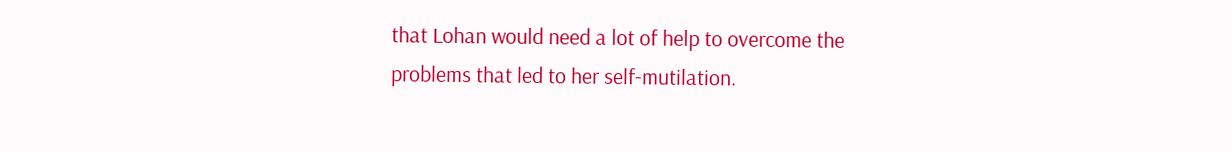that Lohan would need a lot of help to overcome the problems that led to her self-mutilation.